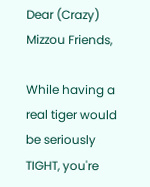Dear (Crazy) Mizzou Friends,

While having a real tiger would be seriously TIGHT, you're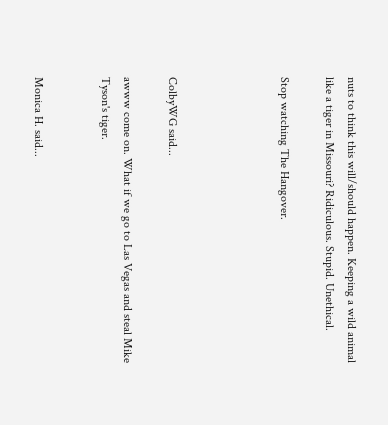nuts to think this will/should happen. Keeping a wild animal like a tiger in Missouri? Ridiculous. Stupid. Unethical.

Stop watching The Hangover.




ColbyWG said...

awww come on. What if we go to Las Vegas and steal Mike Tyson's tiger.


Monica H. said...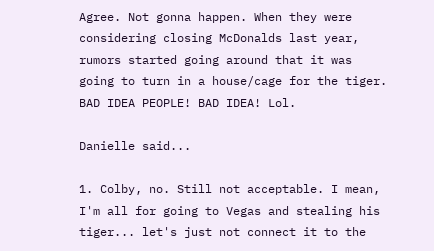Agree. Not gonna happen. When they were considering closing McDonalds last year, rumors started going around that it was going to turn in a house/cage for the tiger. BAD IDEA PEOPLE! BAD IDEA! Lol.

Danielle said...

1. Colby, no. Still not acceptable. I mean, I'm all for going to Vegas and stealing his tiger... let's just not connect it to the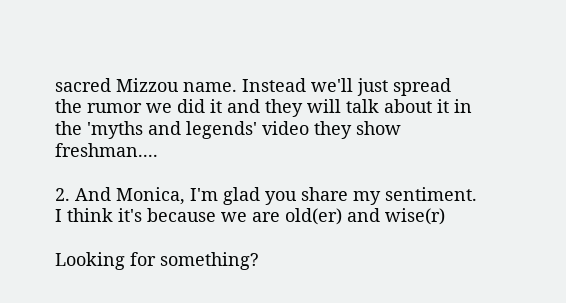sacred Mizzou name. Instead we'll just spread the rumor we did it and they will talk about it in the 'myths and legends' video they show freshman....

2. And Monica, I'm glad you share my sentiment. I think it's because we are old(er) and wise(r)

Looking for something?